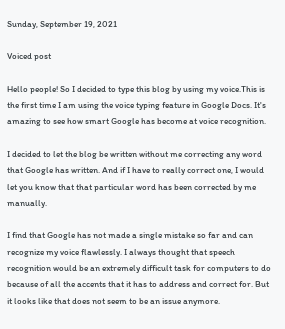Sunday, September 19, 2021

Voiced post

Hello people! So I decided to type this blog by using my voice.This is the first time I am using the voice typing feature in Google Docs. It's amazing to see how smart Google has become at voice recognition.

I decided to let the blog be written without me correcting any word that Google has written. And if I have to really correct one, I would let you know that that particular word has been corrected by me manually.

I find that Google has not made a single mistake so far and can recognize my voice flawlessly. I always thought that speech recognition would be an extremely difficult task for computers to do because of all the accents that it has to address and correct for. But it looks like that does not seem to be an issue anymore.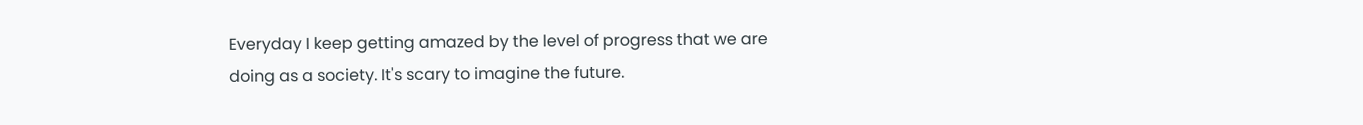Everyday I keep getting amazed by the level of progress that we are doing as a society. It's scary to imagine the future.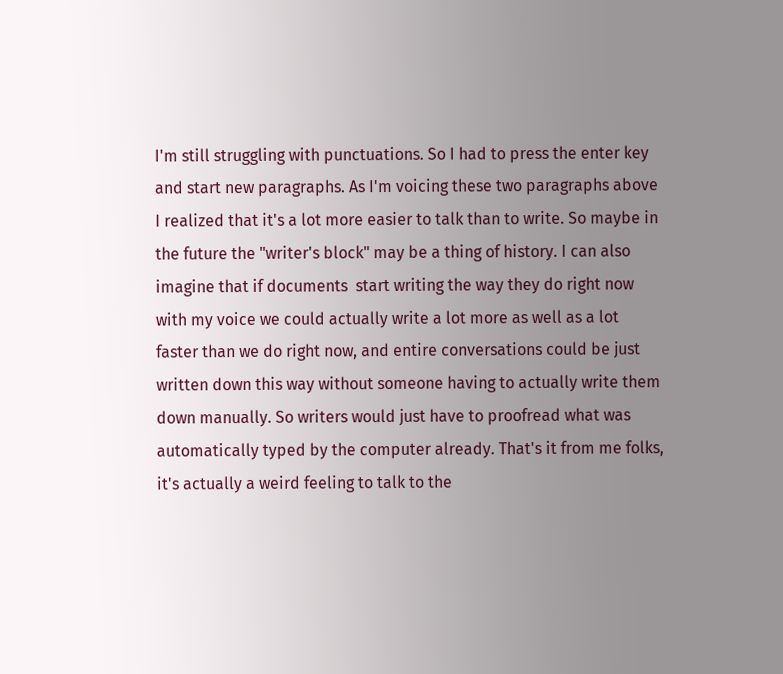I'm still struggling with punctuations. So I had to press the enter key and start new paragraphs. As I'm voicing these two paragraphs above I realized that it's a lot more easier to talk than to write. So maybe in the future the "writer's block" may be a thing of history. I can also imagine that if documents  start writing the way they do right now with my voice we could actually write a lot more as well as a lot faster than we do right now, and entire conversations could be just written down this way without someone having to actually write them down manually. So writers would just have to proofread what was automatically typed by the computer already. That's it from me folks, it's actually a weird feeling to talk to the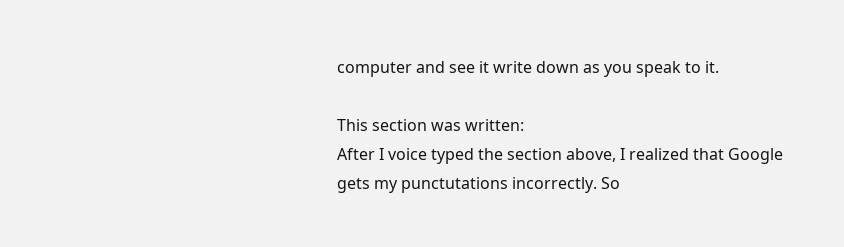computer and see it write down as you speak to it.

This section was written:
After I voice typed the section above, I realized that Google gets my punctutations incorrectly. So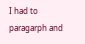I had to paragarph and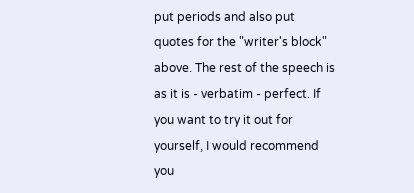put periods and also put quotes for the "writer's block" above. The rest of the speech is as it is - verbatim - perfect. If you want to try it out for yourself, I would recommend you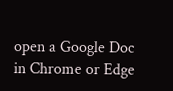open a Google Doc in Chrome or Edge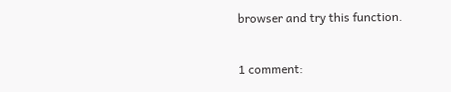browser and try this function.

1 comment: